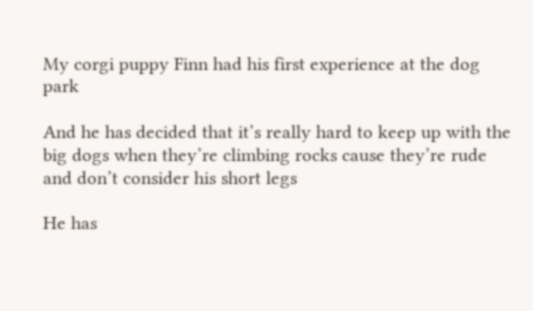My corgi puppy Finn had his first experience at the dog park

And he has decided that it’s really hard to keep up with the big dogs when they’re climbing rocks cause they’re rude and don’t consider his short legs

He has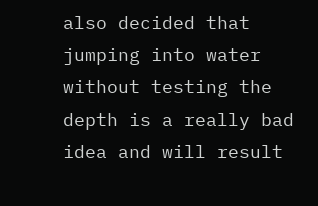also decided that jumping into water without testing the depth is a really bad idea and will result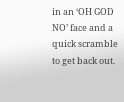in an ‘OH GOD NO’ face and a quick scramble to get back out.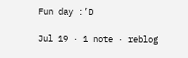Fun day :’D

Jul 19 · 1 note · reblog